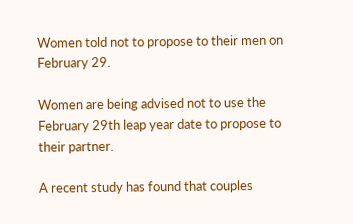Women told not to propose to their men on February 29.

Women are being advised not to use the February 29th leap year date to propose to their partner.

A recent study has found that couples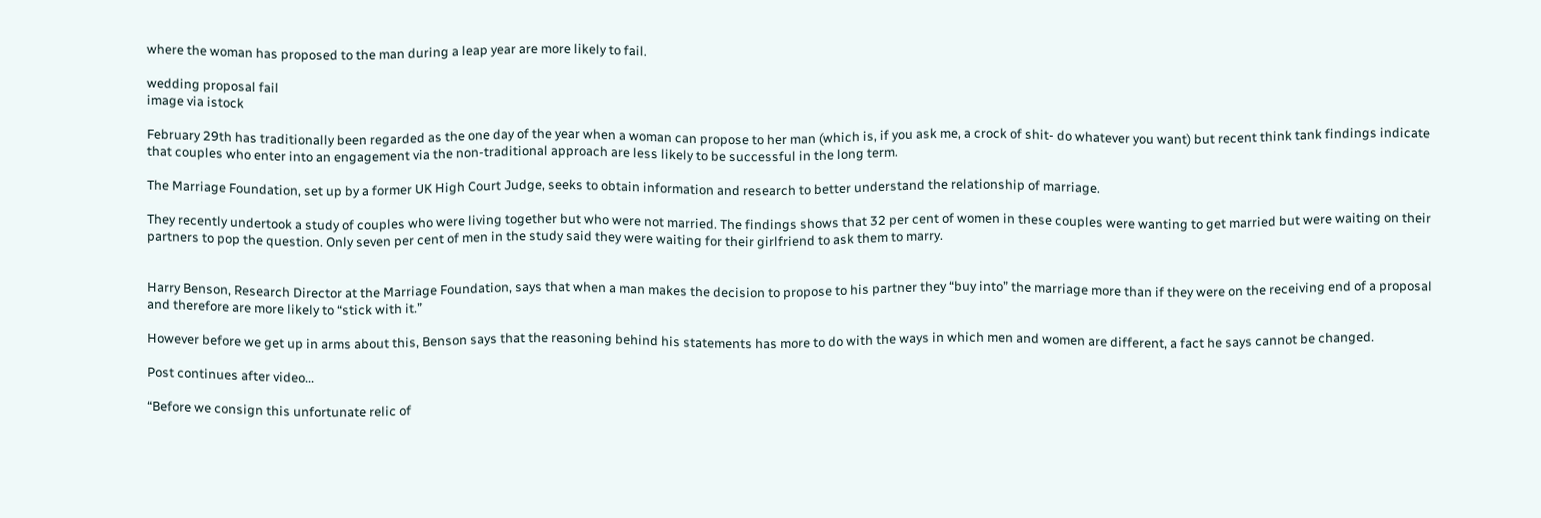where the woman has proposed to the man during a leap year are more likely to fail.

wedding proposal fail
image via istock

February 29th has traditionally been regarded as the one day of the year when a woman can propose to her man (which is, if you ask me, a crock of shit- do whatever you want) but recent think tank findings indicate that couples who enter into an engagement via the non-traditional approach are less likely to be successful in the long term.

The Marriage Foundation, set up by a former UK High Court Judge, seeks to obtain information and research to better understand the relationship of marriage.

They recently undertook a study of couples who were living together but who were not married. The findings shows that 32 per cent of women in these couples were wanting to get married but were waiting on their partners to pop the question. Only seven per cent of men in the study said they were waiting for their girlfriend to ask them to marry.


Harry Benson, Research Director at the Marriage Foundation, says that when a man makes the decision to propose to his partner they “buy into” the marriage more than if they were on the receiving end of a proposal and therefore are more likely to “stick with it.”

However before we get up in arms about this, Benson says that the reasoning behind his statements has more to do with the ways in which men and women are different, a fact he says cannot be changed.

Post continues after video...

“Before we consign this unfortunate relic of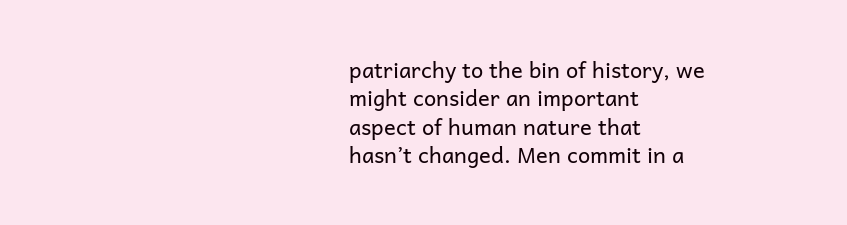patriarchy to the bin of history, we might consider an important aspect of human nature that hasn’t changed. Men commit in a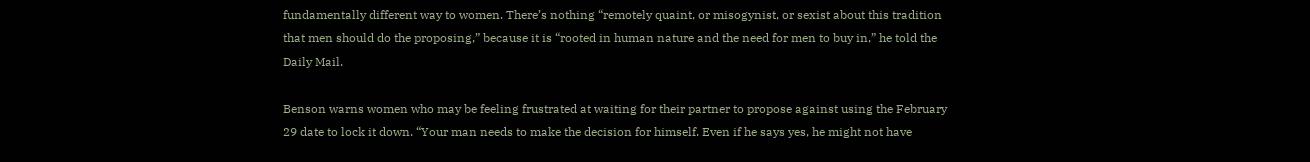fundamentally different way to women. There’s nothing “remotely quaint, or misogynist, or sexist about this tradition that men should do the proposing,” because it is “rooted in human nature and the need for men to buy in,” he told the Daily Mail.

Benson warns women who may be feeling frustrated at waiting for their partner to propose against using the February 29 date to lock it down. “Your man needs to make the decision for himself. Even if he says yes, he might not have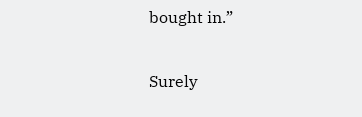bought in.”

Surely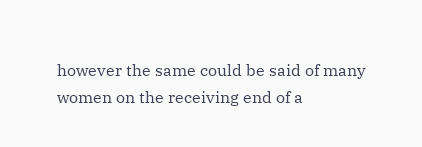however the same could be said of many women on the receiving end of a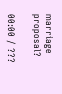marriage proposal?

00:00 / ???